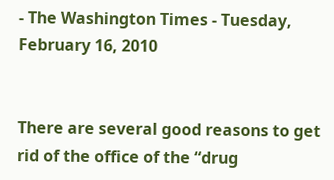- The Washington Times - Tuesday, February 16, 2010


There are several good reasons to get rid of the office of the “drug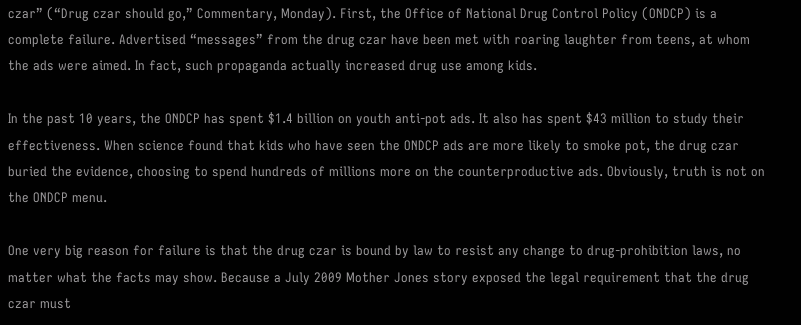czar” (“Drug czar should go,” Commentary, Monday). First, the Office of National Drug Control Policy (ONDCP) is a complete failure. Advertised “messages” from the drug czar have been met with roaring laughter from teens, at whom the ads were aimed. In fact, such propaganda actually increased drug use among kids.

In the past 10 years, the ONDCP has spent $1.4 billion on youth anti-pot ads. It also has spent $43 million to study their effectiveness. When science found that kids who have seen the ONDCP ads are more likely to smoke pot, the drug czar buried the evidence, choosing to spend hundreds of millions more on the counterproductive ads. Obviously, truth is not on the ONDCP menu.

One very big reason for failure is that the drug czar is bound by law to resist any change to drug-prohibition laws, no matter what the facts may show. Because a July 2009 Mother Jones story exposed the legal requirement that the drug czar must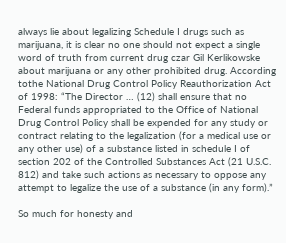always lie about legalizing Schedule I drugs such as marijuana, it is clear no one should not expect a single word of truth from current drug czar Gil Kerlikowske about marijuana or any other prohibited drug. According tothe National Drug Control Policy Reauthorization Act of 1998: “The Director … (12) shall ensure that no Federal funds appropriated to the Office of National Drug Control Policy shall be expended for any study or contract relating to the legalization (for a medical use or any other use) of a substance listed in schedule I of section 202 of the Controlled Substances Act (21 U.S.C. 812) and take such actions as necessary to oppose any attempt to legalize the use of a substance (in any form).”

So much for honesty and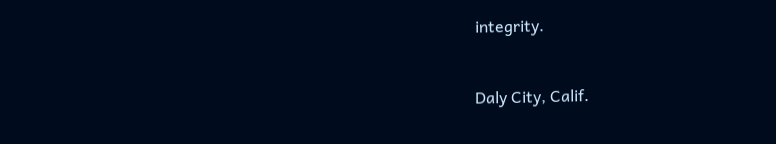integrity.


Daly City, Calif.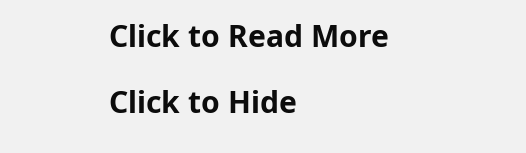Click to Read More

Click to Hide